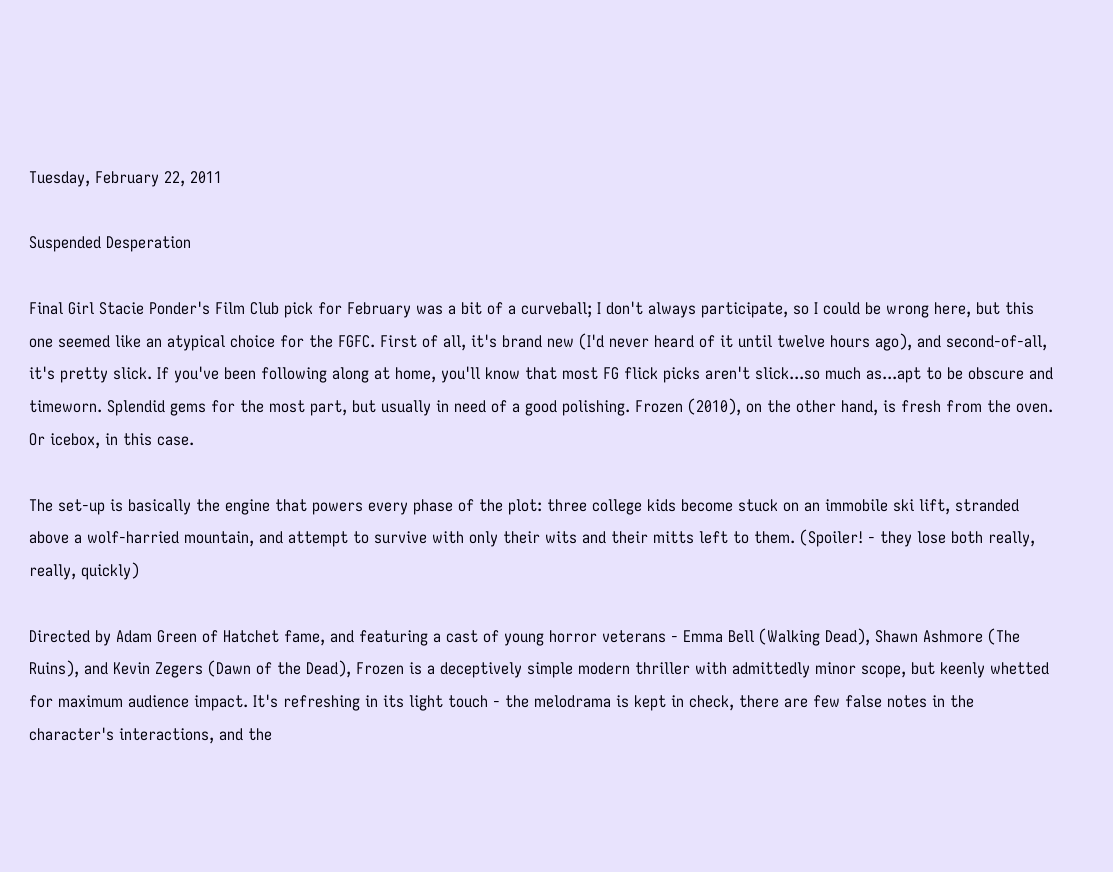Tuesday, February 22, 2011

Suspended Desperation

Final Girl Stacie Ponder's Film Club pick for February was a bit of a curveball; I don't always participate, so I could be wrong here, but this one seemed like an atypical choice for the FGFC. First of all, it's brand new (I'd never heard of it until twelve hours ago), and second-of-all, it's pretty slick. If you've been following along at home, you'll know that most FG flick picks aren't slick...so much as...apt to be obscure and timeworn. Splendid gems for the most part, but usually in need of a good polishing. Frozen (2010), on the other hand, is fresh from the oven. Or icebox, in this case.

The set-up is basically the engine that powers every phase of the plot: three college kids become stuck on an immobile ski lift, stranded above a wolf-harried mountain, and attempt to survive with only their wits and their mitts left to them. (Spoiler! - they lose both really, really, quickly)

Directed by Adam Green of Hatchet fame, and featuring a cast of young horror veterans - Emma Bell (Walking Dead), Shawn Ashmore (The Ruins), and Kevin Zegers (Dawn of the Dead), Frozen is a deceptively simple modern thriller with admittedly minor scope, but keenly whetted for maximum audience impact. It's refreshing in its light touch - the melodrama is kept in check, there are few false notes in the character's interactions, and the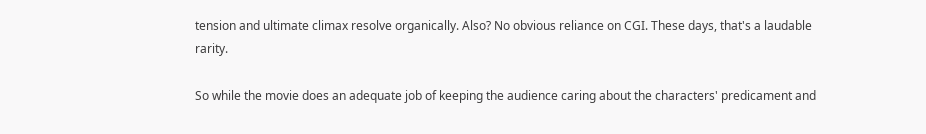tension and ultimate climax resolve organically. Also? No obvious reliance on CGI. These days, that's a laudable rarity.

So while the movie does an adequate job of keeping the audience caring about the characters' predicament and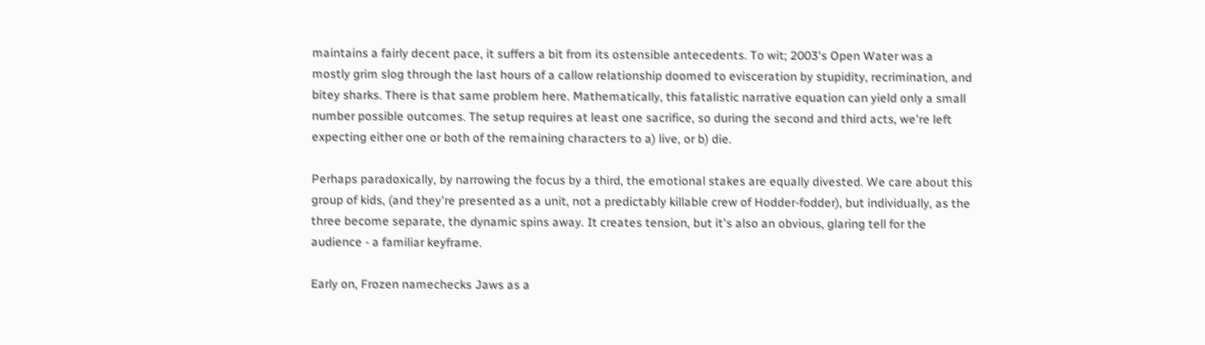maintains a fairly decent pace, it suffers a bit from its ostensible antecedents. To wit; 2003's Open Water was a mostly grim slog through the last hours of a callow relationship doomed to evisceration by stupidity, recrimination, and bitey sharks. There is that same problem here. Mathematically, this fatalistic narrative equation can yield only a small number possible outcomes. The setup requires at least one sacrifice, so during the second and third acts, we're left expecting either one or both of the remaining characters to a) live, or b) die.

Perhaps paradoxically, by narrowing the focus by a third, the emotional stakes are equally divested. We care about this group of kids, (and they're presented as a unit, not a predictably killable crew of Hodder-fodder), but individually, as the three become separate, the dynamic spins away. It creates tension, but it's also an obvious, glaring tell for the audience - a familiar keyframe.

Early on, Frozen namechecks Jaws as a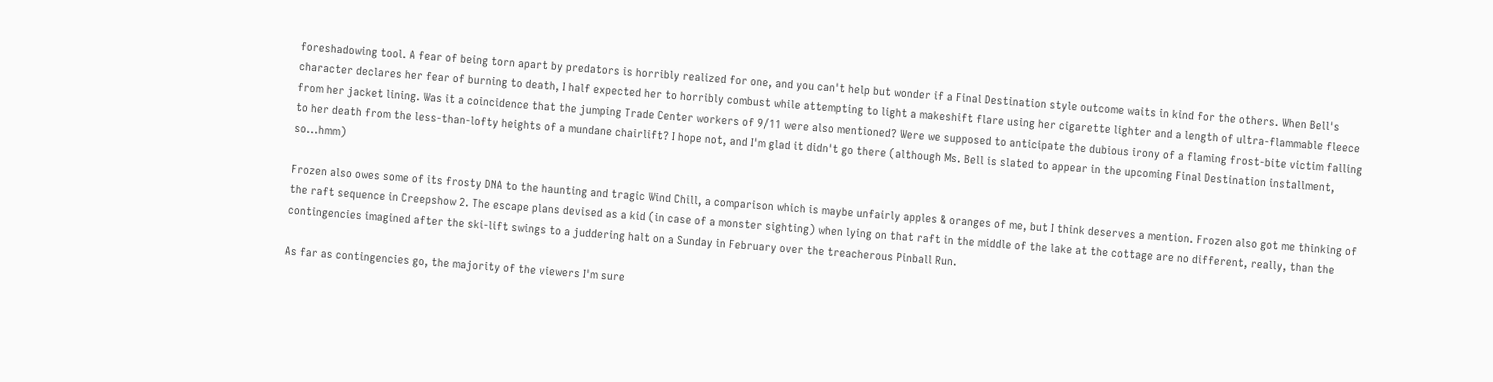foreshadowing tool. A fear of being torn apart by predators is horribly realized for one, and you can't help but wonder if a Final Destination style outcome waits in kind for the others. When Bell's character declares her fear of burning to death, I half expected her to horribly combust while attempting to light a makeshift flare using her cigarette lighter and a length of ultra-flammable fleece from her jacket lining. Was it a coincidence that the jumping Trade Center workers of 9/11 were also mentioned? Were we supposed to anticipate the dubious irony of a flaming frost-bite victim falling to her death from the less-than-lofty heights of a mundane chairlift? I hope not, and I'm glad it didn't go there (although Ms. Bell is slated to appear in the upcoming Final Destination installment, so...hmm)

Frozen also owes some of its frosty DNA to the haunting and tragic Wind Chill, a comparison which is maybe unfairly apples & oranges of me, but I think deserves a mention. Frozen also got me thinking of the raft sequence in Creepshow 2. The escape plans devised as a kid (in case of a monster sighting) when lying on that raft in the middle of the lake at the cottage are no different, really, than the contingencies imagined after the ski-lift swings to a juddering halt on a Sunday in February over the treacherous Pinball Run.

As far as contingencies go, the majority of the viewers I'm sure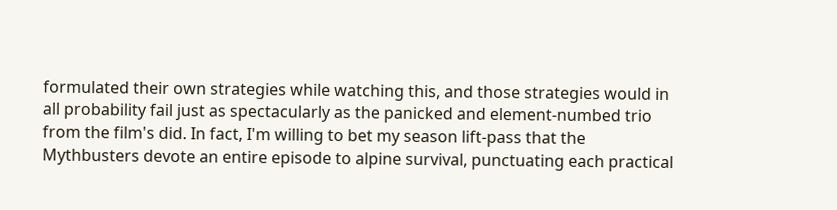formulated their own strategies while watching this, and those strategies would in all probability fail just as spectacularly as the panicked and element-numbed trio from the film's did. In fact, I'm willing to bet my season lift-pass that the Mythbusters devote an entire episode to alpine survival, punctuating each practical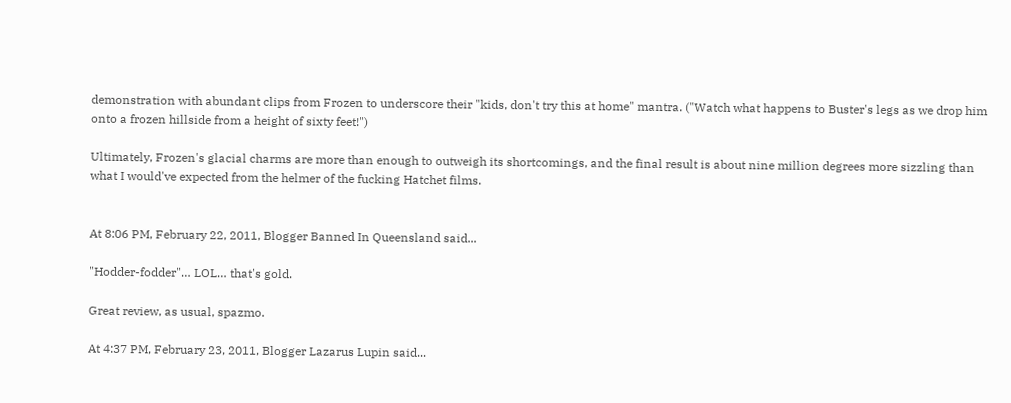demonstration with abundant clips from Frozen to underscore their "kids, don't try this at home" mantra. ("Watch what happens to Buster's legs as we drop him onto a frozen hillside from a height of sixty feet!")

Ultimately, Frozen's glacial charms are more than enough to outweigh its shortcomings, and the final result is about nine million degrees more sizzling than what I would've expected from the helmer of the fucking Hatchet films.


At 8:06 PM, February 22, 2011, Blogger Banned In Queensland said...

"Hodder-fodder"… LOL… that's gold.

Great review, as usual, spazmo.

At 4:37 PM, February 23, 2011, Blogger Lazarus Lupin said...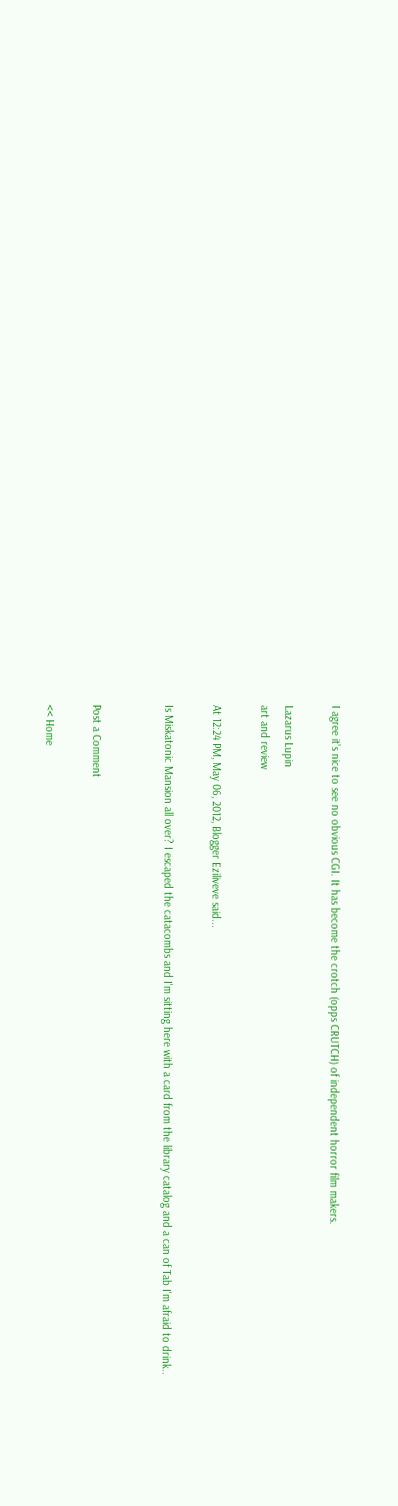I agree it's nice to see no obvious CGI. It has become the crotch (opps CRUTCH) of independent horror film makers.

Lazarus Lupin
art and review

At 12:24 PM, May 06, 2012, Blogger Eziliveve said...

Is Miskatonic Mansion all over? I escaped the catacombs and I'm sitting here with a card from the library catalog and a can of Tab I'm afraid to drink..


Post a Comment

<< Home